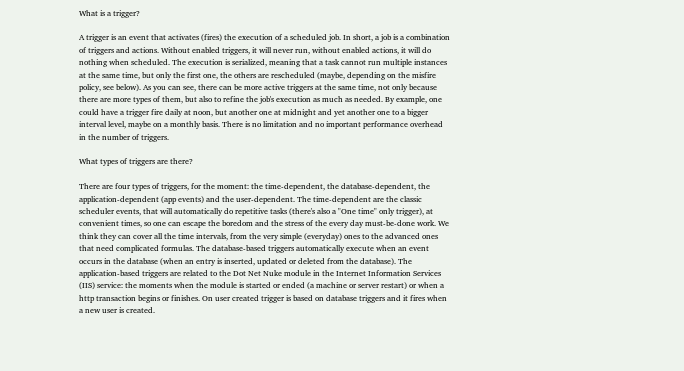What is a trigger?

A trigger is an event that activates (fires) the execution of a scheduled job. In short, a job is a combination of triggers and actions. Without enabled triggers, it will never run, without enabled actions, it will do nothing when scheduled. The execution is serialized, meaning that a task cannot run multiple instances at the same time, but only the first one, the others are rescheduled (maybe, depending on the misfire policy, see below). As you can see, there can be more active triggers at the same time, not only because there are more types of them, but also to refine the job's execution as much as needed. By example, one could have a trigger fire daily at noon, but another one at midnight and yet another one to a bigger interval level, maybe on a monthly basis. There is no limitation and no important performance overhead in the number of triggers.

What types of triggers are there?

There are four types of triggers, for the moment: the time-dependent, the database-dependent, the application-dependent (app events) and the user-dependent. The time-dependent are the classic scheduler events, that will automatically do repetitive tasks (there's also a "One time" only trigger), at convenient times, so one can escape the boredom and the stress of the every day must-be-done work. We think they can cover all the time intervals, from the very simple (everyday) ones to the advanced ones that need complicated formulas. The database-based triggers automatically execute when an event occurs in the database (when an entry is inserted, updated or deleted from the database). The application-based triggers are related to the Dot Net Nuke module in the Internet Information Services (IIS) service: the moments when the module is started or ended (a machine or server restart) or when a http transaction begins or finishes. On user created trigger is based on database triggers and it fires when a new user is created.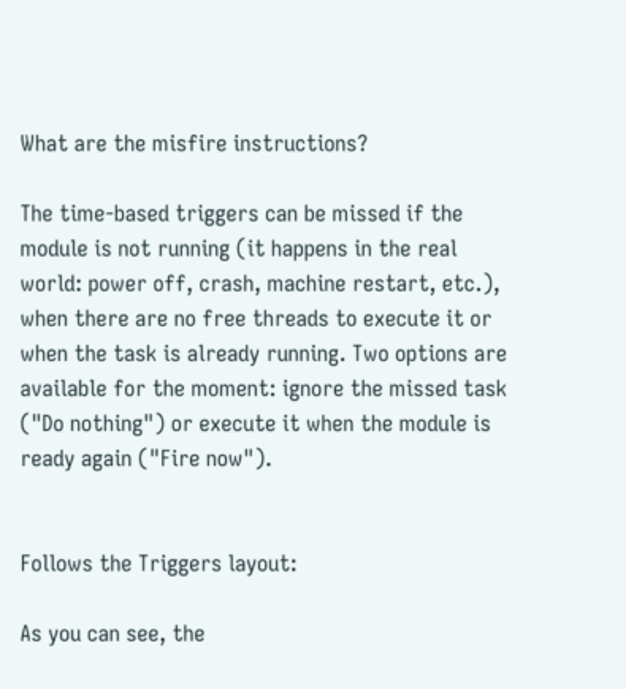What are the misfire instructions?

The time-based triggers can be missed if the module is not running (it happens in the real world: power off, crash, machine restart, etc.), when there are no free threads to execute it or when the task is already running. Two options are available for the moment: ignore the missed task ("Do nothing") or execute it when the module is ready again ("Fire now").


Follows the Triggers layout:

As you can see, the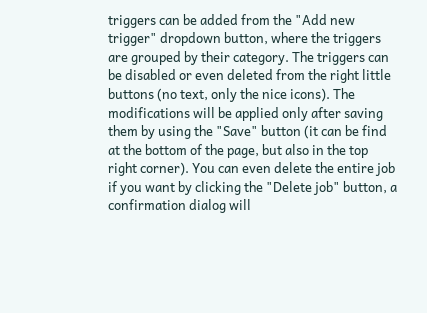triggers can be added from the "Add new trigger" dropdown button, where the triggers are grouped by their category. The triggers can be disabled or even deleted from the right little buttons (no text, only the nice icons). The modifications will be applied only after saving them by using the "Save" button (it can be find at the bottom of the page, but also in the top right corner). You can even delete the entire job if you want by clicking the "Delete job" button, a confirmation dialog will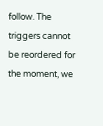follow. The triggers cannot be reordered for the moment, we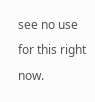see no use for this right now.